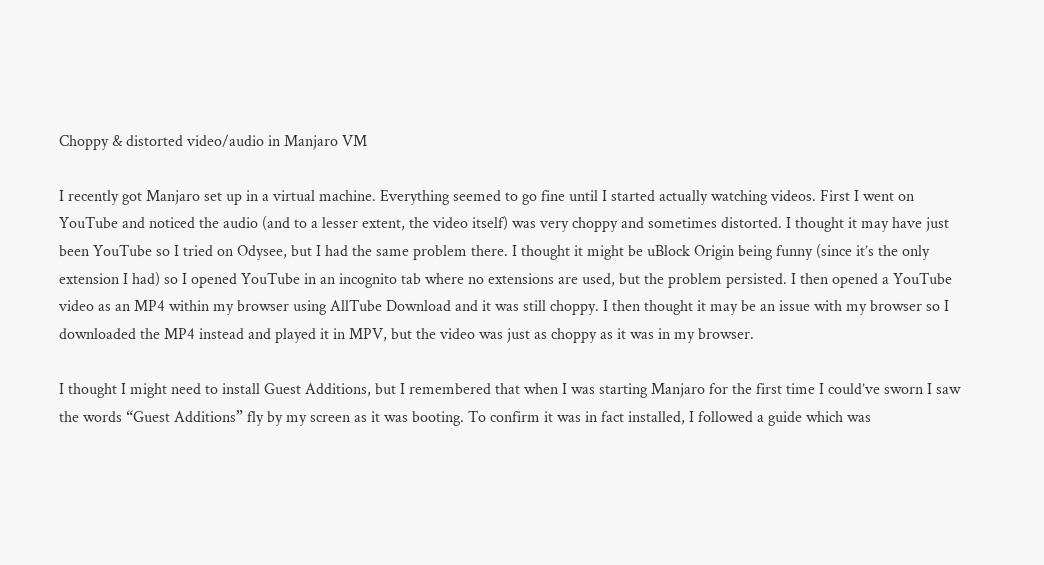Choppy & distorted video/audio in Manjaro VM

I recently got Manjaro set up in a virtual machine. Everything seemed to go fine until I started actually watching videos. First I went on YouTube and noticed the audio (and to a lesser extent, the video itself) was very choppy and sometimes distorted. I thought it may have just been YouTube so I tried on Odysee, but I had the same problem there. I thought it might be uBlock Origin being funny (since it’s the only extension I had) so I opened YouTube in an incognito tab where no extensions are used, but the problem persisted. I then opened a YouTube video as an MP4 within my browser using AllTube Download and it was still choppy. I then thought it may be an issue with my browser so I downloaded the MP4 instead and played it in MPV, but the video was just as choppy as it was in my browser.

I thought I might need to install Guest Additions, but I remembered that when I was starting Manjaro for the first time I could’ve sworn I saw the words “Guest Additions” fly by my screen as it was booting. To confirm it was in fact installed, I followed a guide which was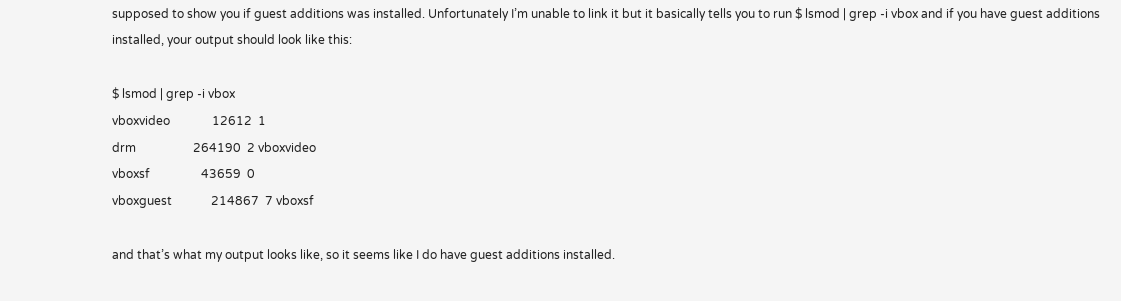supposed to show you if guest additions was installed. Unfortunately I’m unable to link it but it basically tells you to run $ lsmod | grep -i vbox and if you have guest additions installed, your output should look like this:

$ lsmod | grep -i vbox
vboxvideo              12612  1
drm                   264190  2 vboxvideo
vboxsf                 43659  0
vboxguest             214867  7 vboxsf

and that’s what my output looks like, so it seems like I do have guest additions installed.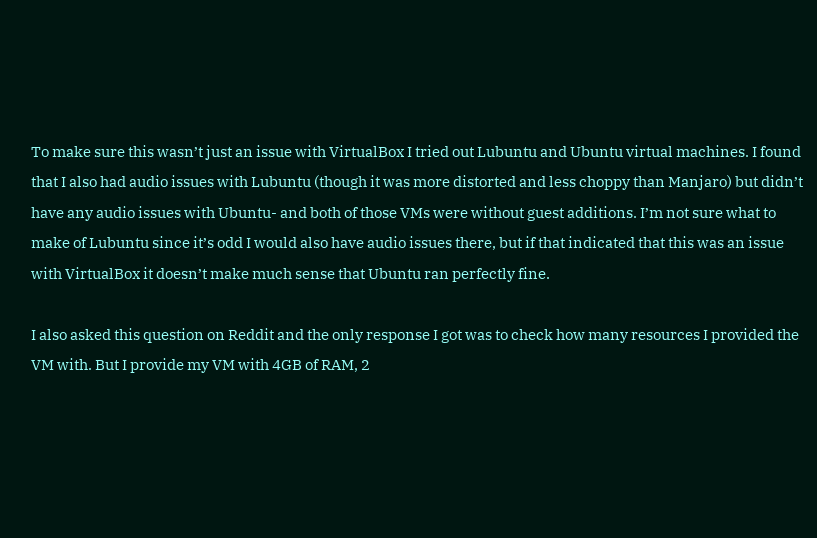To make sure this wasn’t just an issue with VirtualBox I tried out Lubuntu and Ubuntu virtual machines. I found that I also had audio issues with Lubuntu (though it was more distorted and less choppy than Manjaro) but didn’t have any audio issues with Ubuntu- and both of those VMs were without guest additions. I’m not sure what to make of Lubuntu since it’s odd I would also have audio issues there, but if that indicated that this was an issue with VirtualBox it doesn’t make much sense that Ubuntu ran perfectly fine.

I also asked this question on Reddit and the only response I got was to check how many resources I provided the VM with. But I provide my VM with 4GB of RAM, 2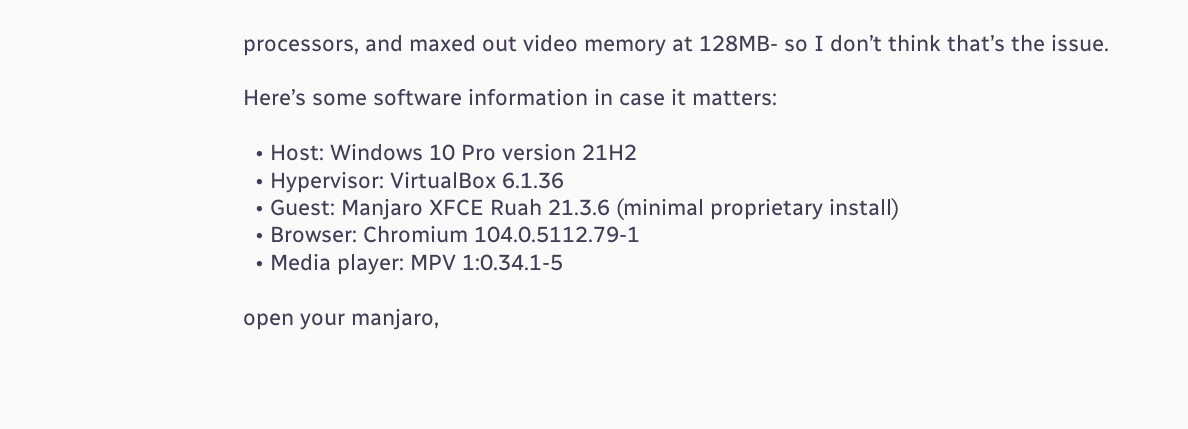processors, and maxed out video memory at 128MB- so I don’t think that’s the issue.

Here’s some software information in case it matters:

  • Host: Windows 10 Pro version 21H2
  • Hypervisor: VirtualBox 6.1.36
  • Guest: Manjaro XFCE Ruah 21.3.6 (minimal proprietary install)
  • Browser: Chromium 104.0.5112.79-1
  • Media player: MPV 1:0.34.1-5

open your manjaro,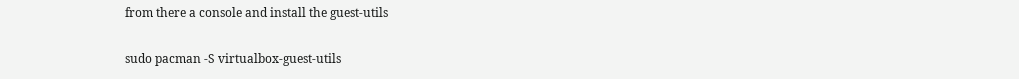from there a console and install the guest-utils

sudo pacman -S virtualbox-guest-utils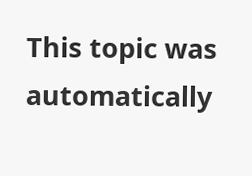This topic was automatically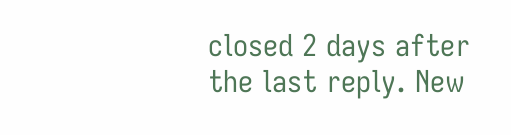closed 2 days after the last reply. New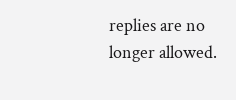replies are no longer allowed.